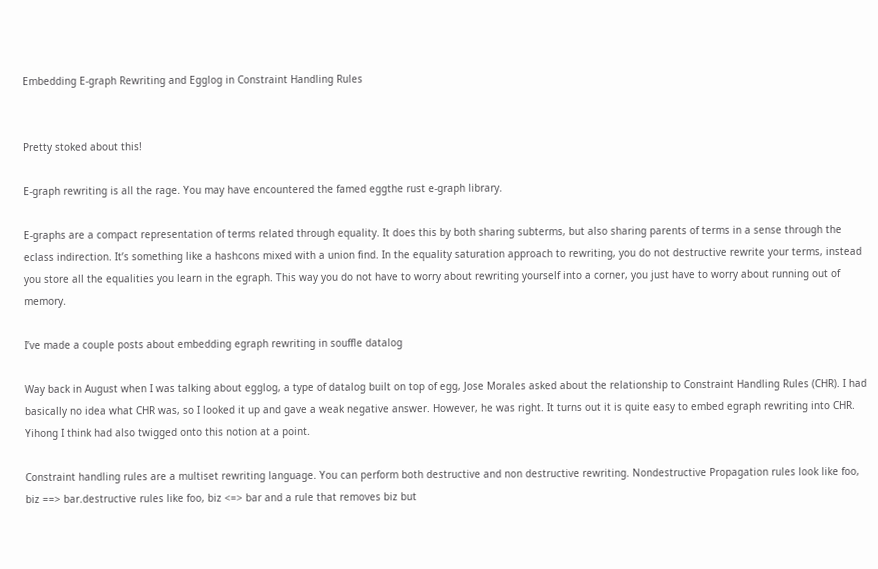Embedding E-graph Rewriting and Egglog in Constraint Handling Rules


Pretty stoked about this!

E-graph rewriting is all the rage. You may have encountered the famed eggthe rust e-graph library.

E-graphs are a compact representation of terms related through equality. It does this by both sharing subterms, but also sharing parents of terms in a sense through the eclass indirection. It’s something like a hashcons mixed with a union find. In the equality saturation approach to rewriting, you do not destructive rewrite your terms, instead you store all the equalities you learn in the egraph. This way you do not have to worry about rewriting yourself into a corner, you just have to worry about running out of memory.

I’ve made a couple posts about embedding egraph rewriting in souffle datalog

Way back in August when I was talking about egglog, a type of datalog built on top of egg, Jose Morales asked about the relationship to Constraint Handling Rules (CHR). I had basically no idea what CHR was, so I looked it up and gave a weak negative answer. However, he was right. It turns out it is quite easy to embed egraph rewriting into CHR. Yihong I think had also twigged onto this notion at a point.

Constraint handling rules are a multiset rewriting language. You can perform both destructive and non destructive rewriting. Nondestructive Propagation rules look like foo, biz ==> bar.destructive rules like foo, biz <=> bar and a rule that removes biz but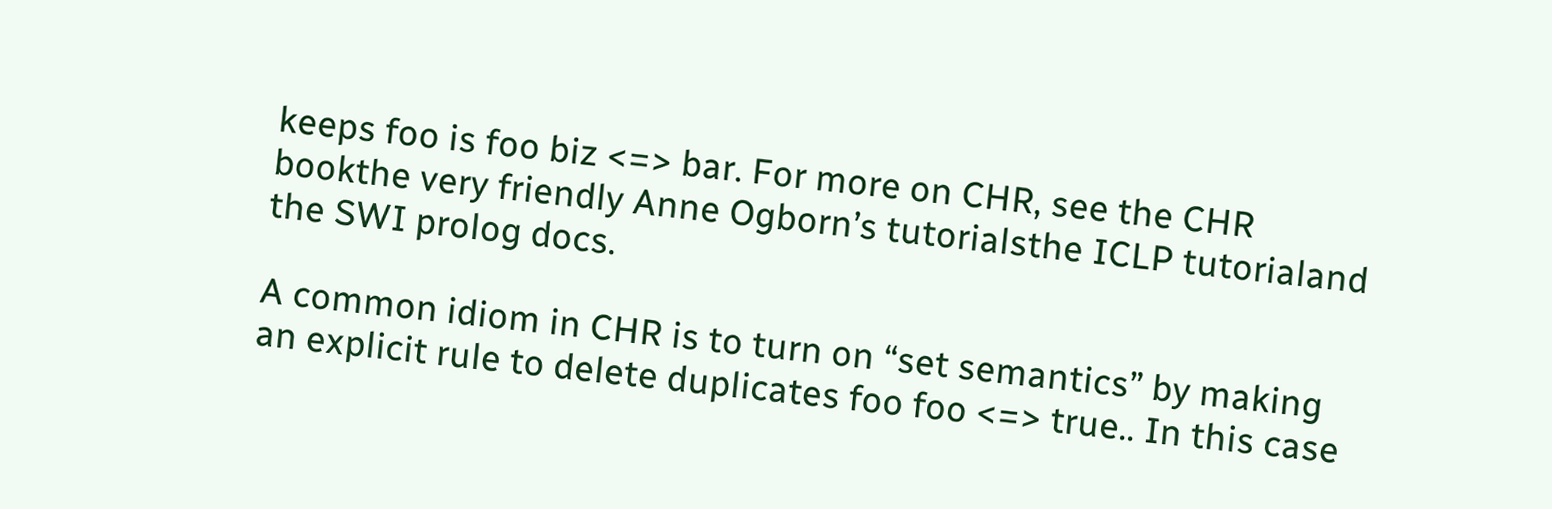keeps foo is foo biz <=> bar. For more on CHR, see the CHR bookthe very friendly Anne Ogborn’s tutorialsthe ICLP tutorialand the SWI prolog docs.

A common idiom in CHR is to turn on “set semantics” by making an explicit rule to delete duplicates foo foo <=> true.. In this case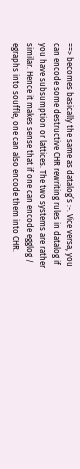==> becomes basically the same as datalog’s :-. Vice versa, you can encode some destructive CHR rewriting rules in datalog if you have subsumption or lattices. The two systems are rather similar. Hence it makes sense that if one can encode egglog / egraphs into souffle, one can also encode them into CHR.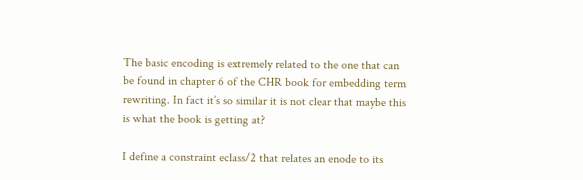The basic encoding is extremely related to the one that can be found in chapter 6 of the CHR book for embedding term rewriting. In fact it’s so similar it is not clear that maybe this is what the book is getting at?

I define a constraint eclass/2 that relates an enode to its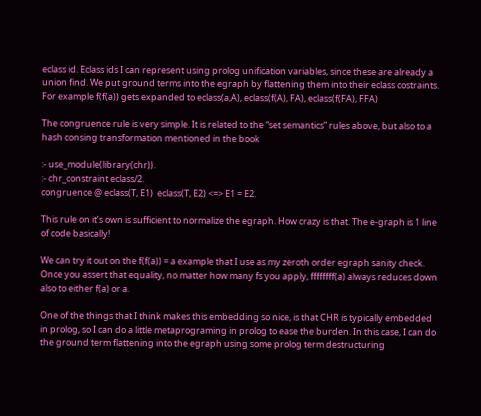eclass id. Eclass ids I can represent using prolog unification variables, since these are already a union find. We put ground terms into the egraph by flattening them into their eclass costraints. For example f(f(a)) gets expanded to eclass(a,A), eclass(f(A), FA), eclass(f(FA), FFA)

The congruence rule is very simple. It is related to the “set semantics” rules above, but also to a hash consing transformation mentioned in the book

:- use_module(library(chr)).
:- chr_constraint eclass/2.
congruence @ eclass(T, E1)  eclass(T, E2) <=> E1 = E2.

This rule on it’s own is sufficient to normalize the egraph. How crazy is that. The e-graph is 1 line of code basically!

We can try it out on the f(f(a)) = a example that I use as my zeroth order egraph sanity check. Once you assert that equality, no matter how many fs you apply, ffffffff(a) always reduces down also to either f(a) or a.

One of the things that I think makes this embedding so nice, is that CHR is typically embedded in prolog, so I can do a little metaprograming in prolog to ease the burden. In this case, I can do the ground term flattening into the egraph using some prolog term destructuring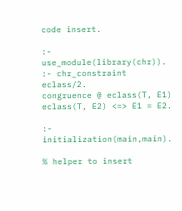code insert.

:- use_module(library(chr)).
:- chr_constraint eclass/2.
congruence @ eclass(T, E1)  eclass(T, E2) <=> E1 = E2.

:- initialization(main,main).

% helper to insert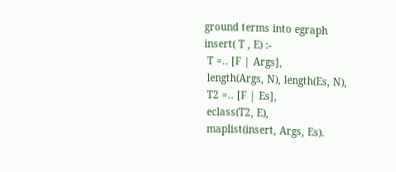ground terms into egraph
insert( T , E) :-
 T =.. [F | Args],
 length(Args, N), length(Es, N),
 T2 =.. [F | Es],
 eclass(T2, E),
 maplist(insert, Args, Es).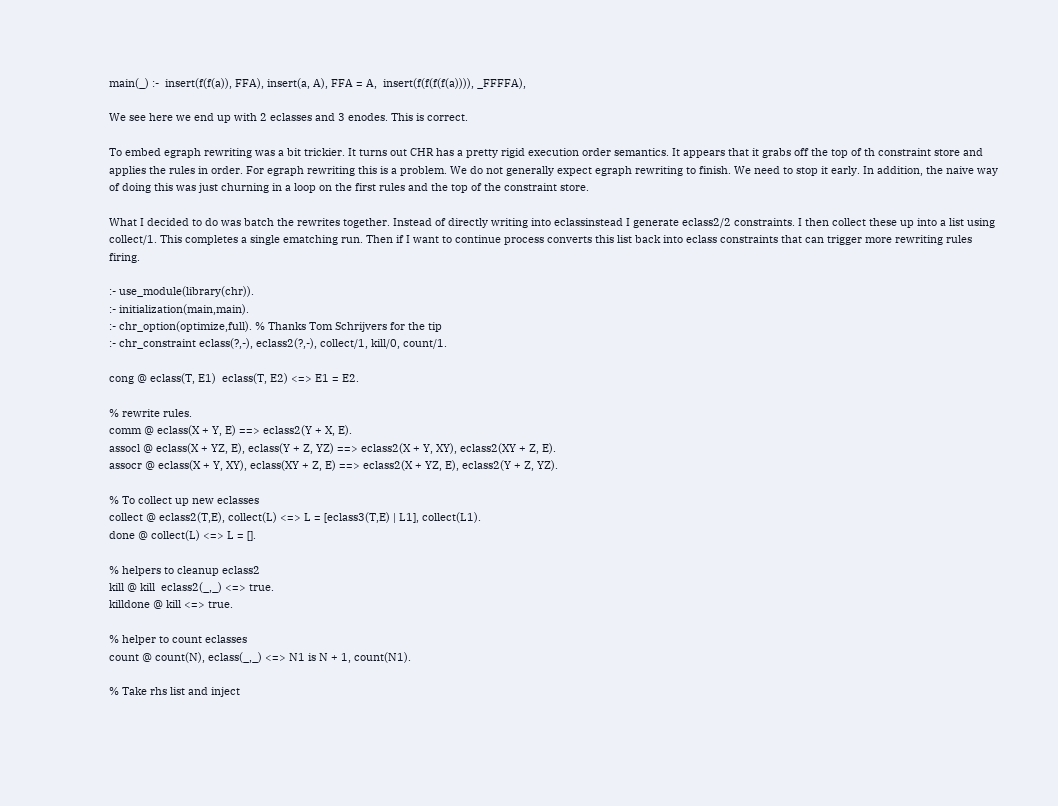main(_) :-  insert(f(f(a)), FFA), insert(a, A), FFA = A,  insert(f(f(f(f(a)))), _FFFFA),

We see here we end up with 2 eclasses and 3 enodes. This is correct.

To embed egraph rewriting was a bit trickier. It turns out CHR has a pretty rigid execution order semantics. It appears that it grabs off the top of th constraint store and applies the rules in order. For egraph rewriting this is a problem. We do not generally expect egraph rewriting to finish. We need to stop it early. In addition, the naive way of doing this was just churning in a loop on the first rules and the top of the constraint store.

What I decided to do was batch the rewrites together. Instead of directly writing into eclassinstead I generate eclass2/2 constraints. I then collect these up into a list using collect/1. This completes a single ematching run. Then if I want to continue process converts this list back into eclass constraints that can trigger more rewriting rules firing.

:- use_module(library(chr)).
:- initialization(main,main).
:- chr_option(optimize,full). % Thanks Tom Schrijvers for the tip
:- chr_constraint eclass(?,-), eclass2(?,-), collect/1, kill/0, count/1.

cong @ eclass(T, E1)  eclass(T, E2) <=> E1 = E2.

% rewrite rules.
comm @ eclass(X + Y, E) ==> eclass2(Y + X, E).
assocl @ eclass(X + YZ, E), eclass(Y + Z, YZ) ==> eclass2(X + Y, XY), eclass2(XY + Z, E).
assocr @ eclass(X + Y, XY), eclass(XY + Z, E) ==> eclass2(X + YZ, E), eclass2(Y + Z, YZ).

% To collect up new eclasses
collect @ eclass2(T,E), collect(L) <=> L = [eclass3(T,E) | L1], collect(L1).
done @ collect(L) <=> L = [].

% helpers to cleanup eclass2
kill @ kill  eclass2(_,_) <=> true.
killdone @ kill <=> true.

% helper to count eclasses
count @ count(N), eclass(_,_) <=> N1 is N + 1, count(N1).

% Take rhs list and inject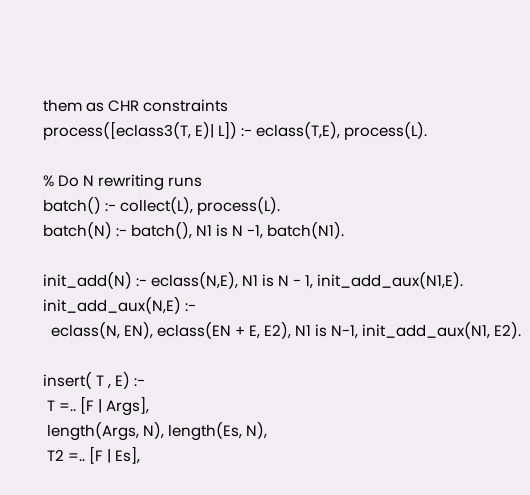them as CHR constraints
process([eclass3(T, E)| L]) :- eclass(T,E), process(L).

% Do N rewriting runs
batch() :- collect(L), process(L).
batch(N) :- batch(), N1 is N -1, batch(N1).

init_add(N) :- eclass(N,E), N1 is N - 1, init_add_aux(N1,E).
init_add_aux(N,E) :-
  eclass(N, EN), eclass(EN + E, E2), N1 is N-1, init_add_aux(N1, E2).

insert( T , E) :-
 T =.. [F | Args],
 length(Args, N), length(Es, N),
 T2 =.. [F | Es],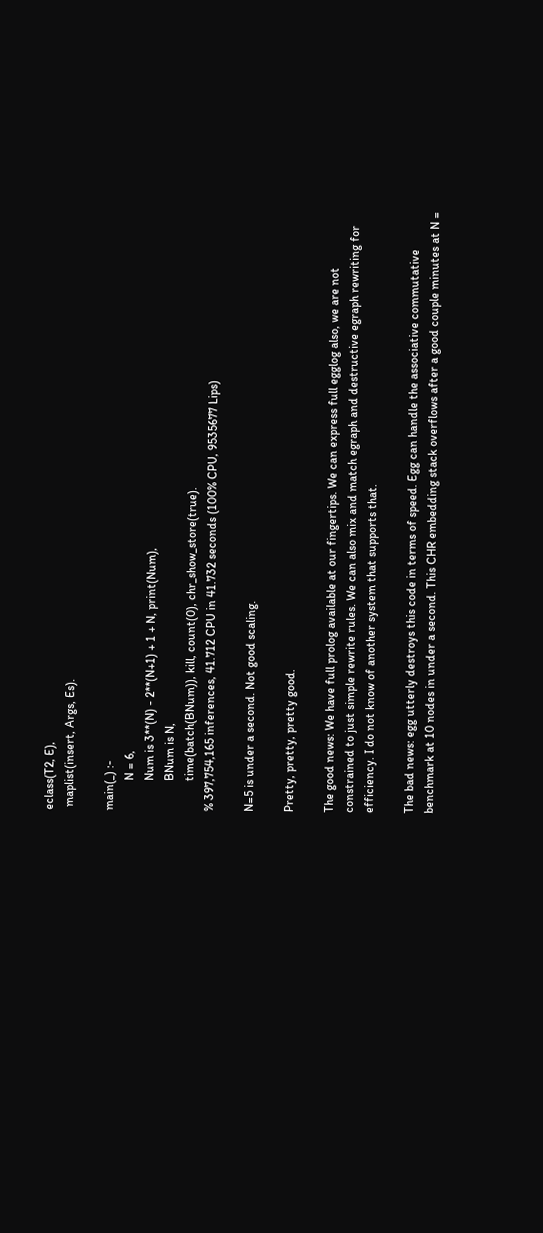eclass(T2, E),
 maplist(insert, Args, Es).

main(_) :-
          N = 6,
          Num is 3**(N) - 2**(N+1) + 1 + N, print(Num),
          BNum is N,
          time(batch(BNum)), kill, count(0), chr_show_store(true).
% 397,754,165 inferences, 41.712 CPU in 41.732 seconds (100% CPU, 9535677 Lips)

N=5 is under a second. Not good scaling.

Pretty, pretty, pretty good.

The good news: We have full prolog available at our fingertips. We can express full egglog also, we are not constrained to just simple rewrite rules. We can also mix and match egraph and destructive egraph rewriting for efficiency. I do not know of another system that supports that.

The bad news: egg utterly destroys this code in terms of speed. Egg can handle the associative commutative benchmark at 10 nodes in under a second. This CHR embedding stack overflows after a good couple minutes at N =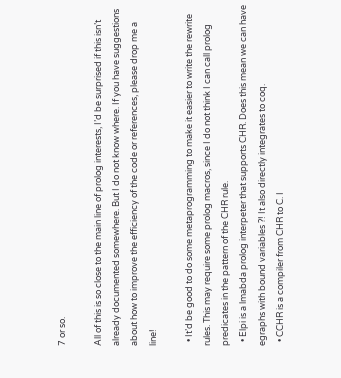7 or so.

All of this is so close to the main line of prolog interests, I’d be surprised if this isn’t already documented somewhere. But I do not know where. If you have suggestions about how to improve the efficiency of the code or references, please drop me a line!

  • It’d be good to do some metaprogramming to make it easier to write the rewrite rules. This may require some prolog macros, since I do not think I can call prolog predicates in the pattern of the CHR rule.
  • Elpi is a lmabda prolog interpeter that supports CHR. Does this mean we can have egraphs with bound variables ?! It also directly integrates to coq.
  • CCHR is a compiler from CHR to C. I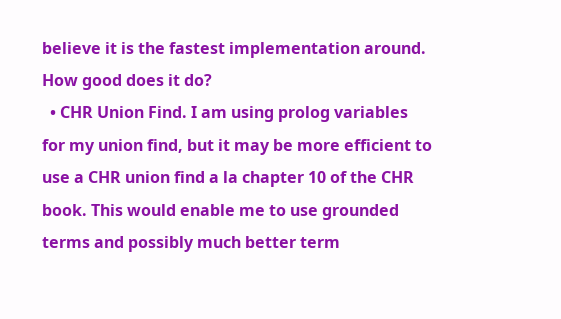believe it is the fastest implementation around. How good does it do?
  • CHR Union Find. I am using prolog variables for my union find, but it may be more efficient to use a CHR union find a la chapter 10 of the CHR book. This would enable me to use grounded terms and possibly much better term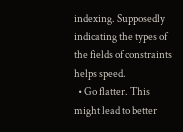indexing. Supposedly indicating the types of the fields of constraints helps speed.
  • Go flatter. This might lead to better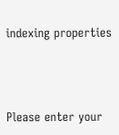indexing properties



Please enter your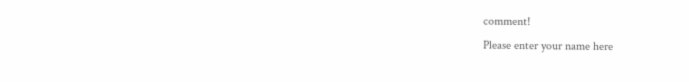comment!
Please enter your name here